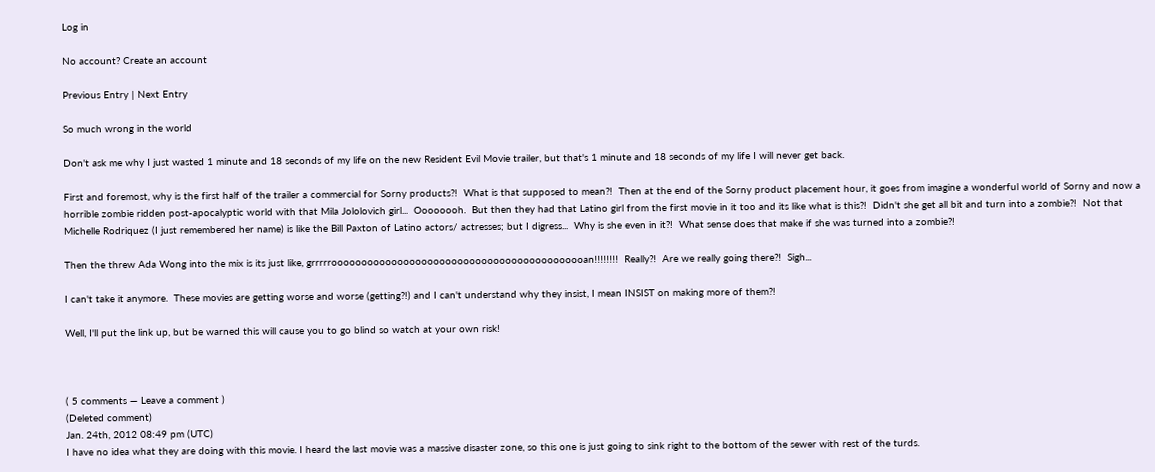Log in

No account? Create an account

Previous Entry | Next Entry

So much wrong in the world

Don't ask me why I just wasted 1 minute and 18 seconds of my life on the new Resident Evil Movie trailer, but that's 1 minute and 18 seconds of my life I will never get back.

First and foremost, why is the first half of the trailer a commercial for Sorny products?!  What is that supposed to mean?!  Then at the end of the Sorny product placement hour, it goes from imagine a wonderful world of Sorny and now a horrible zombie ridden post-apocalyptic world with that Mila Jololovich girl...  Oooooooh.  But then they had that Latino girl from the first movie in it too and its like what is this?!  Didn't she get all bit and turn into a zombie?!  Not that Michelle Rodriquez (I just remembered her name) is like the Bill Paxton of Latino actors/ actresses; but I digress...  Why is she even in it?!  What sense does that make if she was turned into a zombie?!

Then the threw Ada Wong into the mix is its just like, grrrrrooooooooooooooooooooooooooooooooooooooooooan!!!!!!!!  Really?!  Are we really going there?!  Sigh...

I can't take it anymore.  These movies are getting worse and worse (getting?!) and I can't understand why they insist, I mean INSIST on making more of them?!

Well, I'll put the link up, but be warned this will cause you to go blind so watch at your own risk!



( 5 comments — Leave a comment )
(Deleted comment)
Jan. 24th, 2012 08:49 pm (UTC)
I have no idea what they are doing with this movie. I heard the last movie was a massive disaster zone, so this one is just going to sink right to the bottom of the sewer with rest of the turds.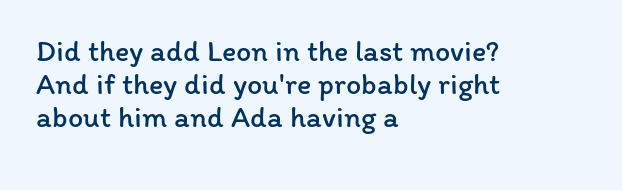Did they add Leon in the last movie? And if they did you're probably right about him and Ada having a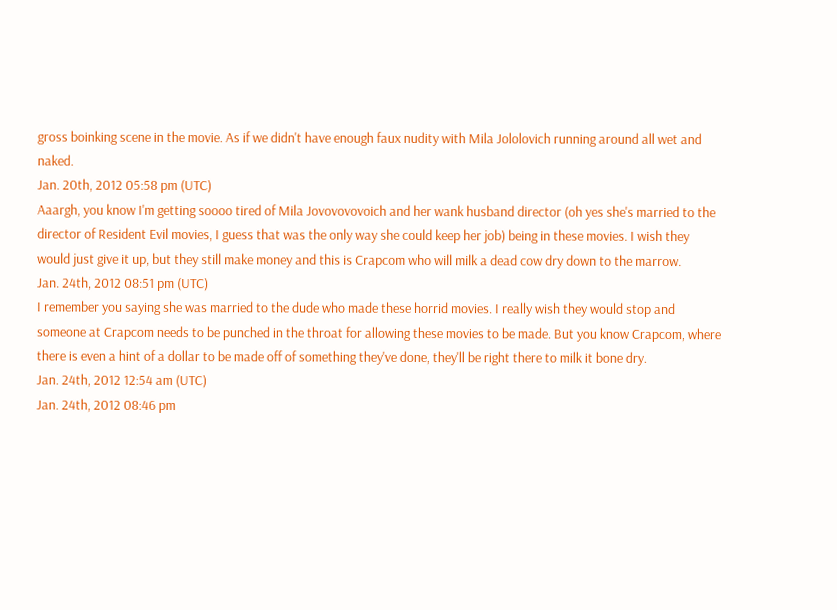gross boinking scene in the movie. As if we didn't have enough faux nudity with Mila Jololovich running around all wet and naked.
Jan. 20th, 2012 05:58 pm (UTC)
Aaargh, you know I'm getting soooo tired of Mila Jovovovovoich and her wank husband director (oh yes she's married to the director of Resident Evil movies, I guess that was the only way she could keep her job) being in these movies. I wish they would just give it up, but they still make money and this is Crapcom who will milk a dead cow dry down to the marrow.
Jan. 24th, 2012 08:51 pm (UTC)
I remember you saying she was married to the dude who made these horrid movies. I really wish they would stop and someone at Crapcom needs to be punched in the throat for allowing these movies to be made. But you know Crapcom, where there is even a hint of a dollar to be made off of something they've done, they'll be right there to milk it bone dry.
Jan. 24th, 2012 12:54 am (UTC)
Jan. 24th, 2012 08:46 pm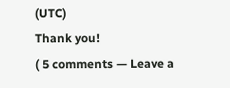(UTC)
Thank you!
( 5 comments — Leave a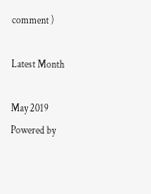comment )

Latest Month

May 2019
Powered by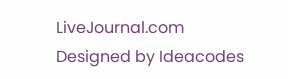LiveJournal.com
Designed by Ideacodes